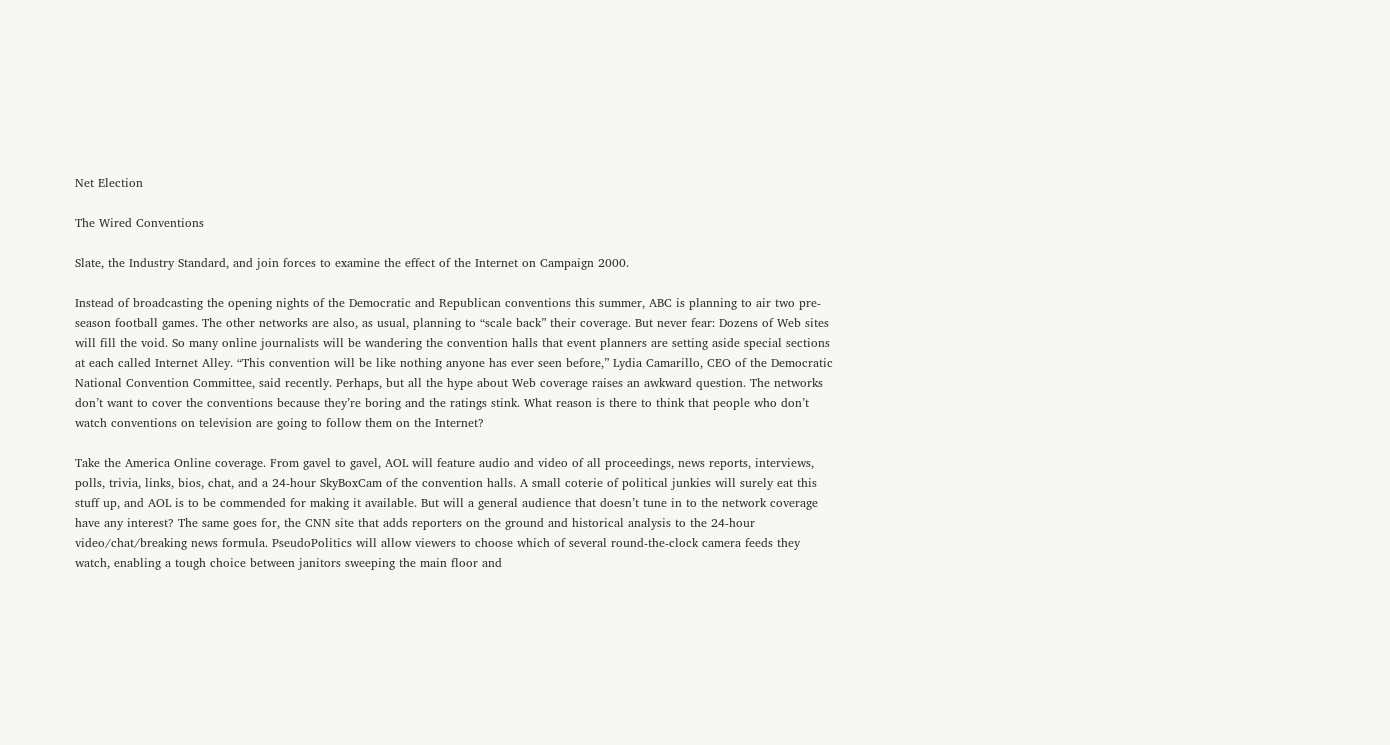Net Election

The Wired Conventions

Slate, the Industry Standard, and join forces to examine the effect of the Internet on Campaign 2000.

Instead of broadcasting the opening nights of the Democratic and Republican conventions this summer, ABC is planning to air two pre-season football games. The other networks are also, as usual, planning to “scale back” their coverage. But never fear: Dozens of Web sites will fill the void. So many online journalists will be wandering the convention halls that event planners are setting aside special sections at each called Internet Alley. “This convention will be like nothing anyone has ever seen before,” Lydia Camarillo, CEO of the Democratic National Convention Committee, said recently. Perhaps, but all the hype about Web coverage raises an awkward question. The networks don’t want to cover the conventions because they’re boring and the ratings stink. What reason is there to think that people who don’t watch conventions on television are going to follow them on the Internet?

Take the America Online coverage. From gavel to gavel, AOL will feature audio and video of all proceedings, news reports, interviews, polls, trivia, links, bios, chat, and a 24-hour SkyBoxCam of the convention halls. A small coterie of political junkies will surely eat this stuff up, and AOL is to be commended for making it available. But will a general audience that doesn’t tune in to the network coverage have any interest? The same goes for, the CNN site that adds reporters on the ground and historical analysis to the 24-hour video/chat/breaking news formula. PseudoPolitics will allow viewers to choose which of several round-the-clock camera feeds they watch, enabling a tough choice between janitors sweeping the main floor and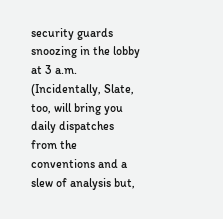security guards snoozing in the lobby at 3 a.m. (Incidentally, Slate, too, will bring you daily dispatches from the conventions and a slew of analysis but,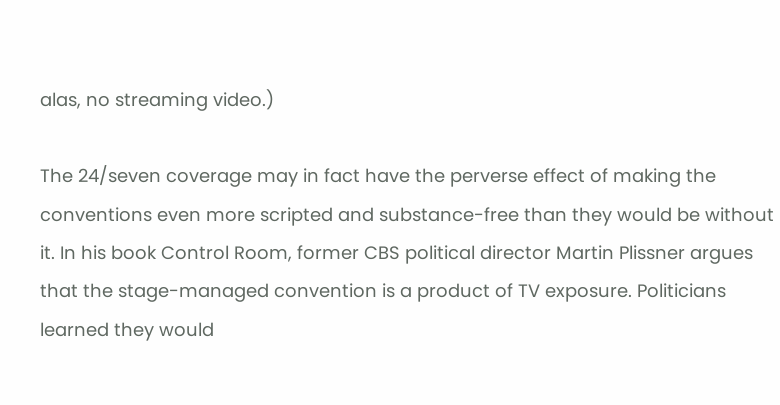alas, no streaming video.)

The 24/seven coverage may in fact have the perverse effect of making the conventions even more scripted and substance-free than they would be without it. In his book Control Room, former CBS political director Martin Plissner argues that the stage-managed convention is a product of TV exposure. Politicians learned they would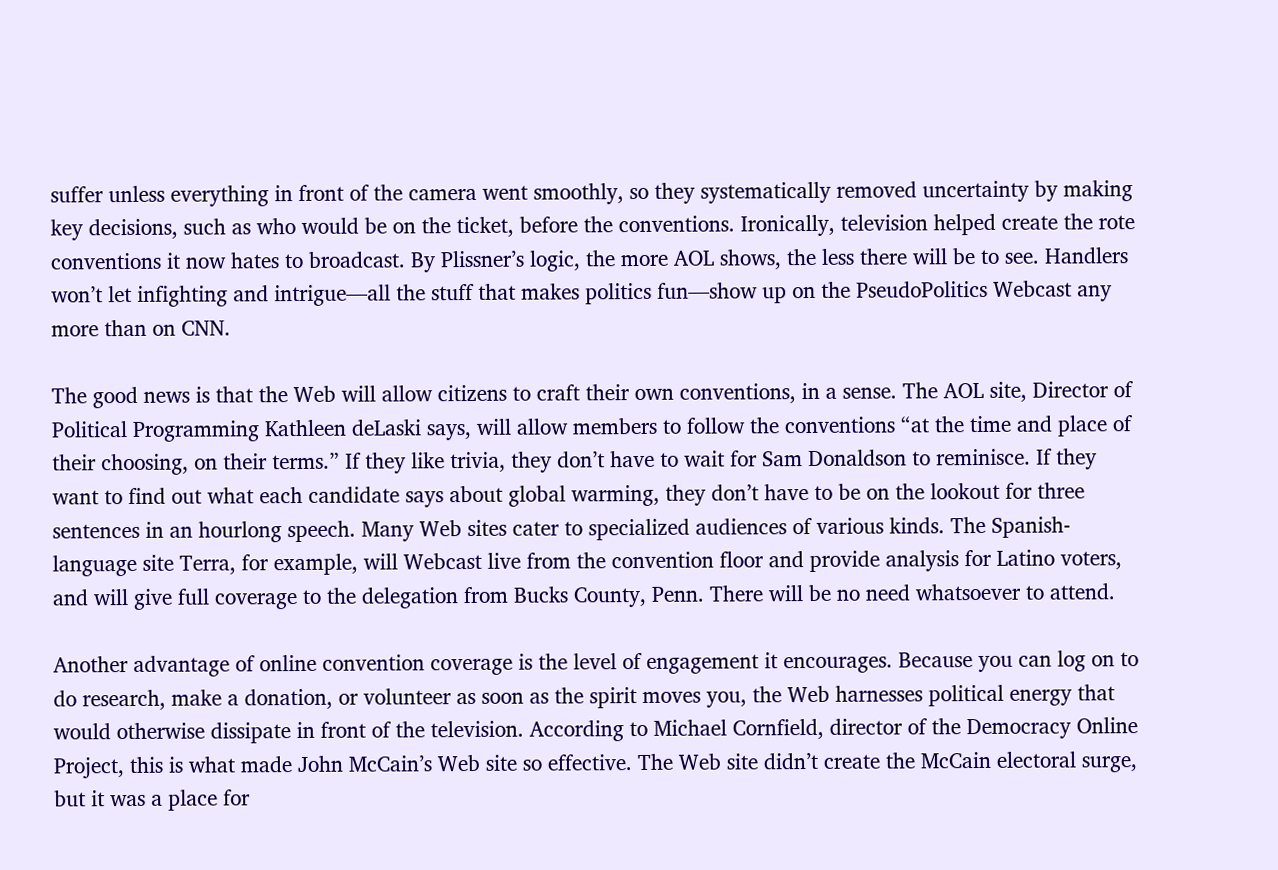suffer unless everything in front of the camera went smoothly, so they systematically removed uncertainty by making key decisions, such as who would be on the ticket, before the conventions. Ironically, television helped create the rote conventions it now hates to broadcast. By Plissner’s logic, the more AOL shows, the less there will be to see. Handlers won’t let infighting and intrigue—all the stuff that makes politics fun—show up on the PseudoPolitics Webcast any more than on CNN.

The good news is that the Web will allow citizens to craft their own conventions, in a sense. The AOL site, Director of Political Programming Kathleen deLaski says, will allow members to follow the conventions “at the time and place of their choosing, on their terms.” If they like trivia, they don’t have to wait for Sam Donaldson to reminisce. If they want to find out what each candidate says about global warming, they don’t have to be on the lookout for three sentences in an hourlong speech. Many Web sites cater to specialized audiences of various kinds. The Spanish-language site Terra, for example, will Webcast live from the convention floor and provide analysis for Latino voters, and will give full coverage to the delegation from Bucks County, Penn. There will be no need whatsoever to attend.

Another advantage of online convention coverage is the level of engagement it encourages. Because you can log on to do research, make a donation, or volunteer as soon as the spirit moves you, the Web harnesses political energy that would otherwise dissipate in front of the television. According to Michael Cornfield, director of the Democracy Online Project, this is what made John McCain’s Web site so effective. The Web site didn’t create the McCain electoral surge, but it was a place for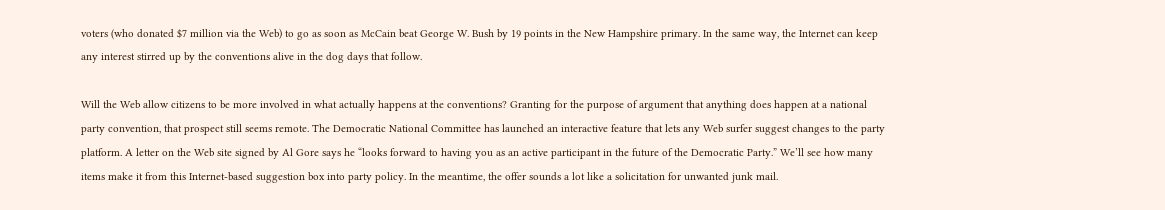voters (who donated $7 million via the Web) to go as soon as McCain beat George W. Bush by 19 points in the New Hampshire primary. In the same way, the Internet can keep any interest stirred up by the conventions alive in the dog days that follow.

Will the Web allow citizens to be more involved in what actually happens at the conventions? Granting for the purpose of argument that anything does happen at a national party convention, that prospect still seems remote. The Democratic National Committee has launched an interactive feature that lets any Web surfer suggest changes to the party platform. A letter on the Web site signed by Al Gore says he “looks forward to having you as an active participant in the future of the Democratic Party.” We’ll see how many items make it from this Internet-based suggestion box into party policy. In the meantime, the offer sounds a lot like a solicitation for unwanted junk mail.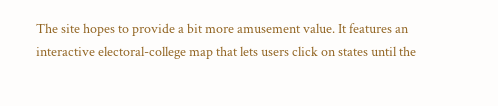The site hopes to provide a bit more amusement value. It features an interactive electoral-college map that lets users click on states until the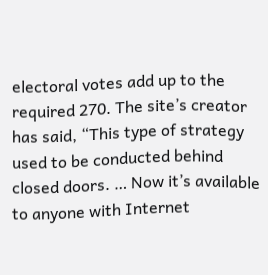electoral votes add up to the required 270. The site’s creator has said, “This type of strategy used to be conducted behind closed doors. … Now it’s available to anyone with Internet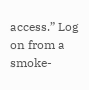access.” Log on from a smoke-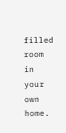filled room in your own home.